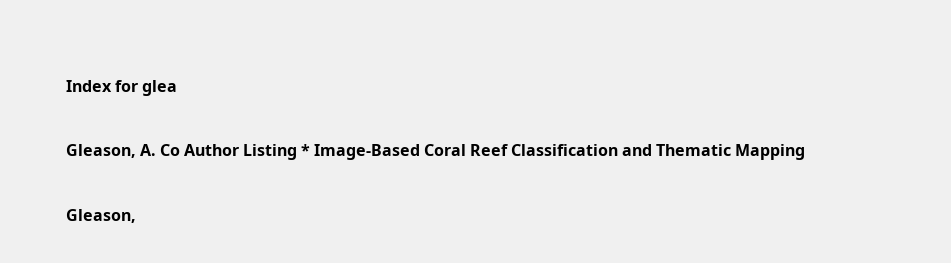Index for glea

Gleason, A. Co Author Listing * Image-Based Coral Reef Classification and Thematic Mapping

Gleason,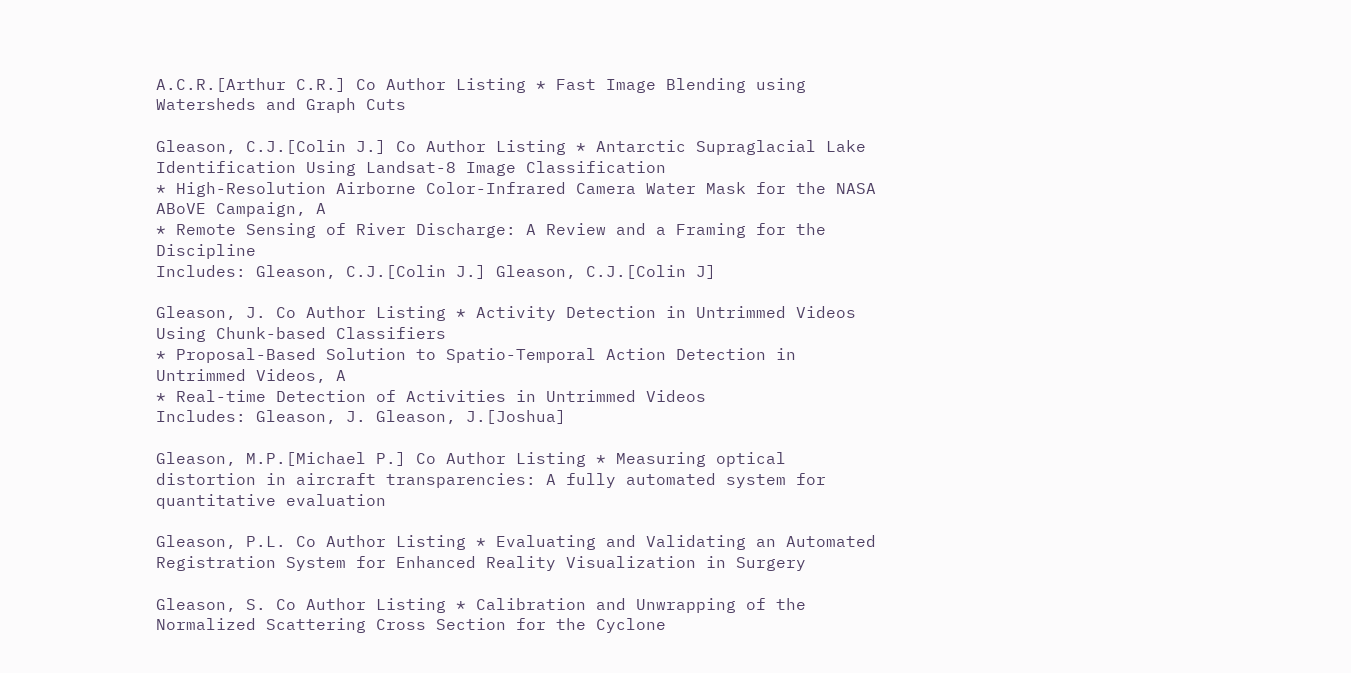A.C.R.[Arthur C.R.] Co Author Listing * Fast Image Blending using Watersheds and Graph Cuts

Gleason, C.J.[Colin J.] Co Author Listing * Antarctic Supraglacial Lake Identification Using Landsat-8 Image Classification
* High-Resolution Airborne Color-Infrared Camera Water Mask for the NASA ABoVE Campaign, A
* Remote Sensing of River Discharge: A Review and a Framing for the Discipline
Includes: Gleason, C.J.[Colin J.] Gleason, C.J.[Colin J]

Gleason, J. Co Author Listing * Activity Detection in Untrimmed Videos Using Chunk-based Classifiers
* Proposal-Based Solution to Spatio-Temporal Action Detection in Untrimmed Videos, A
* Real-time Detection of Activities in Untrimmed Videos
Includes: Gleason, J. Gleason, J.[Joshua]

Gleason, M.P.[Michael P.] Co Author Listing * Measuring optical distortion in aircraft transparencies: A fully automated system for quantitative evaluation

Gleason, P.L. Co Author Listing * Evaluating and Validating an Automated Registration System for Enhanced Reality Visualization in Surgery

Gleason, S. Co Author Listing * Calibration and Unwrapping of the Normalized Scattering Cross Section for the Cyclone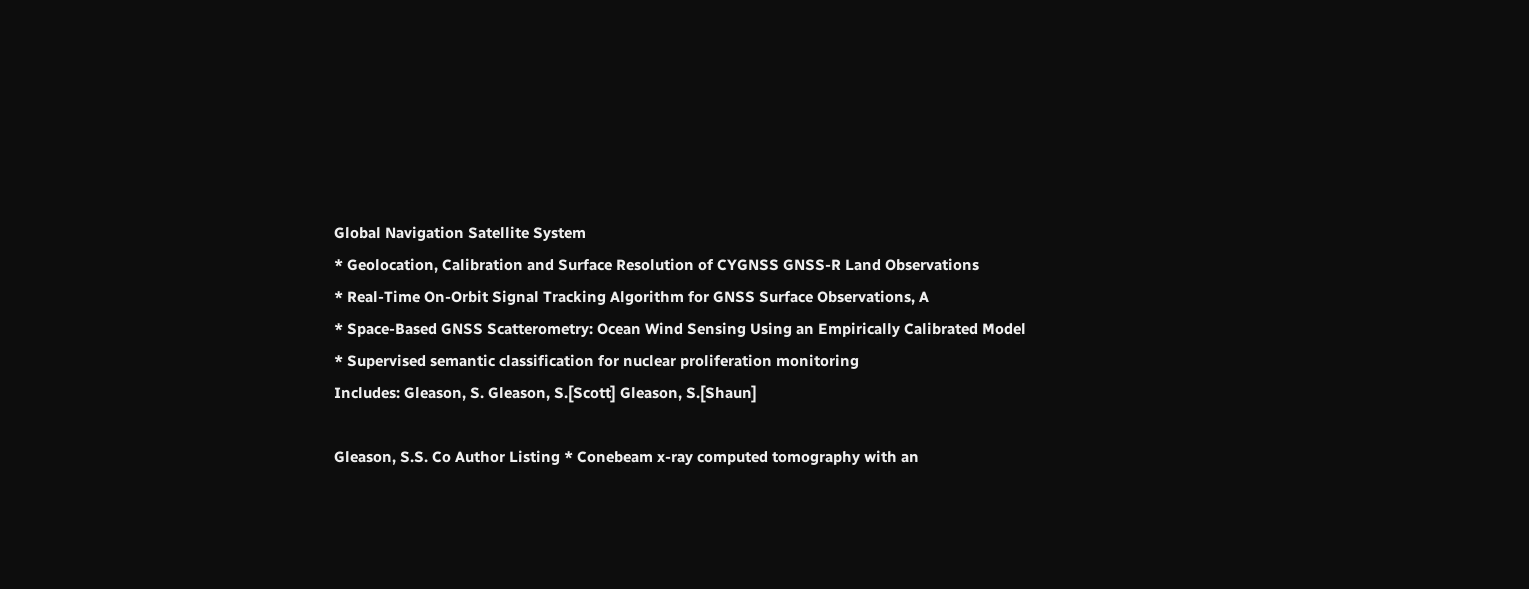Global Navigation Satellite System
* Geolocation, Calibration and Surface Resolution of CYGNSS GNSS-R Land Observations
* Real-Time On-Orbit Signal Tracking Algorithm for GNSS Surface Observations, A
* Space-Based GNSS Scatterometry: Ocean Wind Sensing Using an Empirically Calibrated Model
* Supervised semantic classification for nuclear proliferation monitoring
Includes: Gleason, S. Gleason, S.[Scott] Gleason, S.[Shaun]

Gleason, S.S. Co Author Listing * Conebeam x-ray computed tomography with an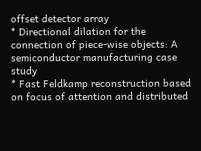offset detector array
* Directional dilation for the connection of piece-wise objects: A semiconductor manufacturing case study
* Fast Feldkamp reconstruction based on focus of attention and distributed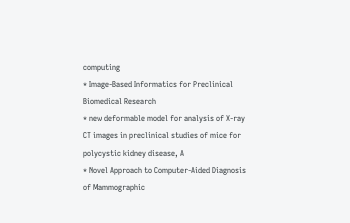computing
* Image-Based Informatics for Preclinical Biomedical Research
* new deformable model for analysis of X-ray CT images in preclinical studies of mice for polycystic kidney disease, A
* Novel Approach to Computer-Aided Diagnosis of Mammographic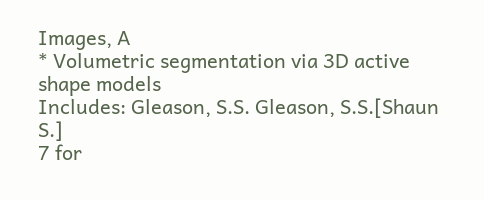Images, A
* Volumetric segmentation via 3D active shape models
Includes: Gleason, S.S. Gleason, S.S.[Shaun S.]
7 for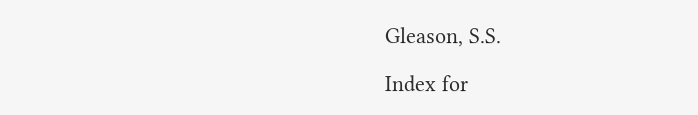Gleason, S.S.

Index for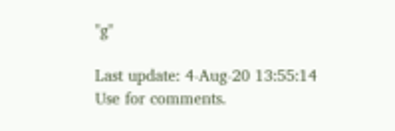"g"

Last update: 4-Aug-20 13:55:14
Use for comments.